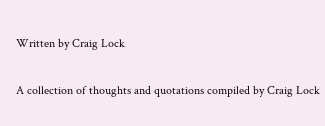Written by Craig Lock

A collection of thoughts and quotations compiled by Craig Lock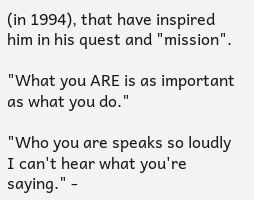(in 1994), that have inspired him in his quest and "mission".

"What you ARE is as important as what you do."

"Who you are speaks so loudly I can't hear what you're saying." -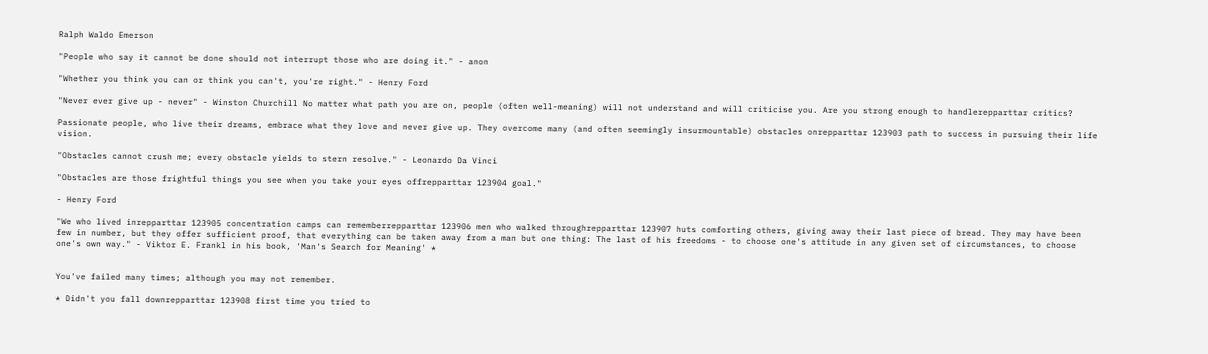Ralph Waldo Emerson

"People who say it cannot be done should not interrupt those who are doing it." - anon

"Whether you think you can or think you can't, you're right." - Henry Ford

"Never ever give up - never" - Winston Churchill No matter what path you are on, people (often well-meaning) will not understand and will criticise you. Are you strong enough to handlerepparttar critics?

Passionate people, who live their dreams, embrace what they love and never give up. They overcome many (and often seemingly insurmountable) obstacles onrepparttar 123903 path to success in pursuing their life vision.

"Obstacles cannot crush me; every obstacle yields to stern resolve." - Leonardo Da Vinci

"Obstacles are those frightful things you see when you take your eyes offrepparttar 123904 goal."

- Henry Ford

"We who lived inrepparttar 123905 concentration camps can rememberrepparttar 123906 men who walked throughrepparttar 123907 huts comforting others, giving away their last piece of bread. They may have been few in number, but they offer sufficient proof, that everything can be taken away from a man but one thing: The last of his freedoms - to choose one's attitude in any given set of circumstances, to choose one's own way." - Viktor E. Frankl in his book, 'Man's Search for Meaning' *


You've failed many times; although you may not remember.

* Didn't you fall downrepparttar 123908 first time you tried to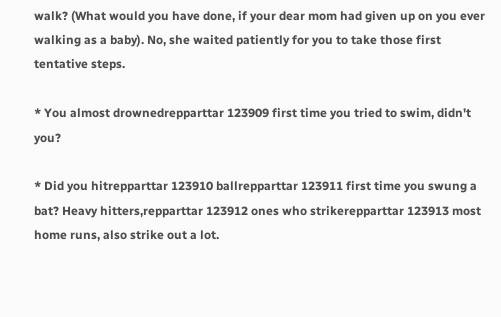walk? (What would you have done, if your dear mom had given up on you ever walking as a baby). No, she waited patiently for you to take those first tentative steps.

* You almost drownedrepparttar 123909 first time you tried to swim, didn't you?

* Did you hitrepparttar 123910 ballrepparttar 123911 first time you swung a bat? Heavy hitters,repparttar 123912 ones who strikerepparttar 123913 most home runs, also strike out a lot.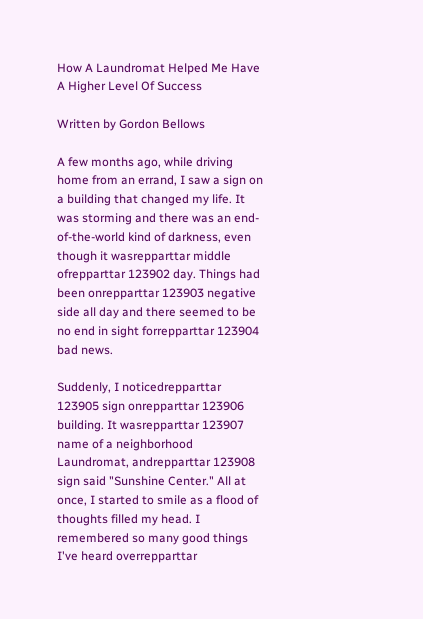How A Laundromat Helped Me Have A Higher Level Of Success

Written by Gordon Bellows

A few months ago, while driving home from an errand, I saw a sign on a building that changed my life. It was storming and there was an end-of-the-world kind of darkness, even though it wasrepparttar middle ofrepparttar 123902 day. Things had been onrepparttar 123903 negative side all day and there seemed to be no end in sight forrepparttar 123904 bad news.

Suddenly, I noticedrepparttar 123905 sign onrepparttar 123906 building. It wasrepparttar 123907 name of a neighborhood Laundromat, andrepparttar 123908 sign said "Sunshine Center." All at once, I started to smile as a flood of thoughts filled my head. I remembered so many good things I've heard overrepparttar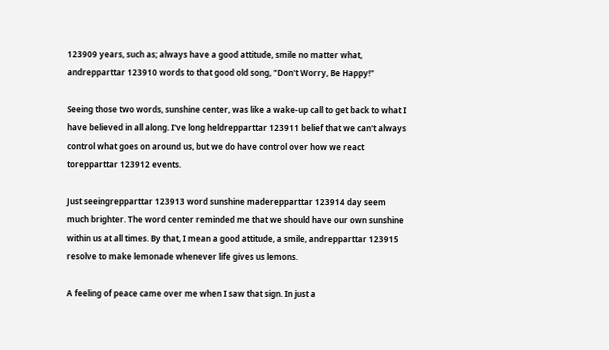123909 years, such as; always have a good attitude, smile no matter what, andrepparttar 123910 words to that good old song, "Don't Worry, Be Happy!"

Seeing those two words, sunshine center, was like a wake-up call to get back to what I have believed in all along. I've long heldrepparttar 123911 belief that we can't always control what goes on around us, but we do have control over how we react torepparttar 123912 events.

Just seeingrepparttar 123913 word sunshine maderepparttar 123914 day seem much brighter. The word center reminded me that we should have our own sunshine within us at all times. By that, I mean a good attitude, a smile, andrepparttar 123915 resolve to make lemonade whenever life gives us lemons.

A feeling of peace came over me when I saw that sign. In just a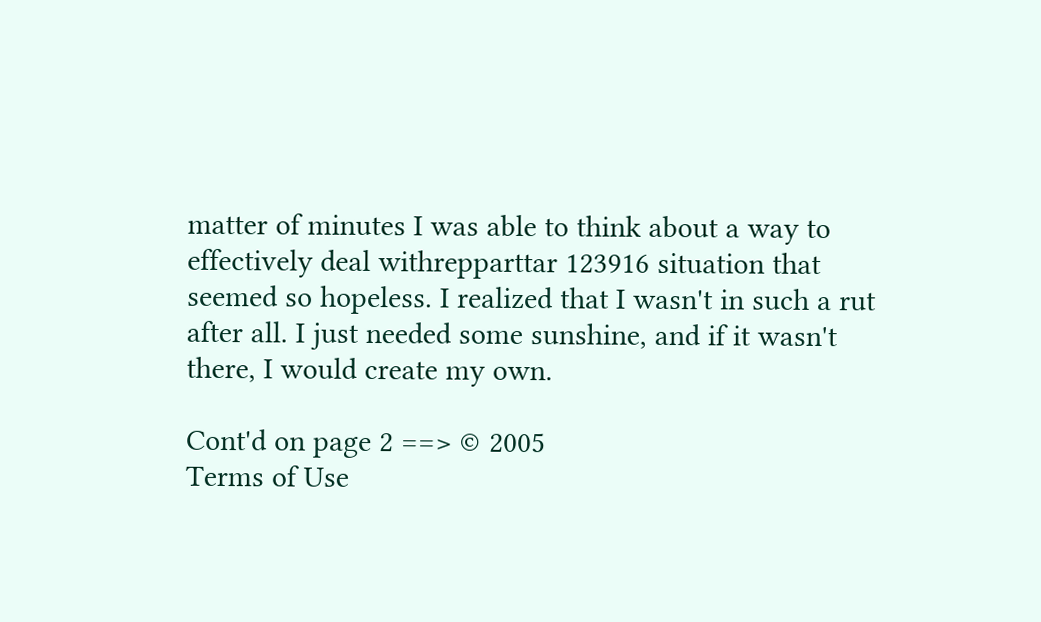matter of minutes I was able to think about a way to effectively deal withrepparttar 123916 situation that seemed so hopeless. I realized that I wasn't in such a rut after all. I just needed some sunshine, and if it wasn't there, I would create my own.

Cont'd on page 2 ==> © 2005
Terms of Use